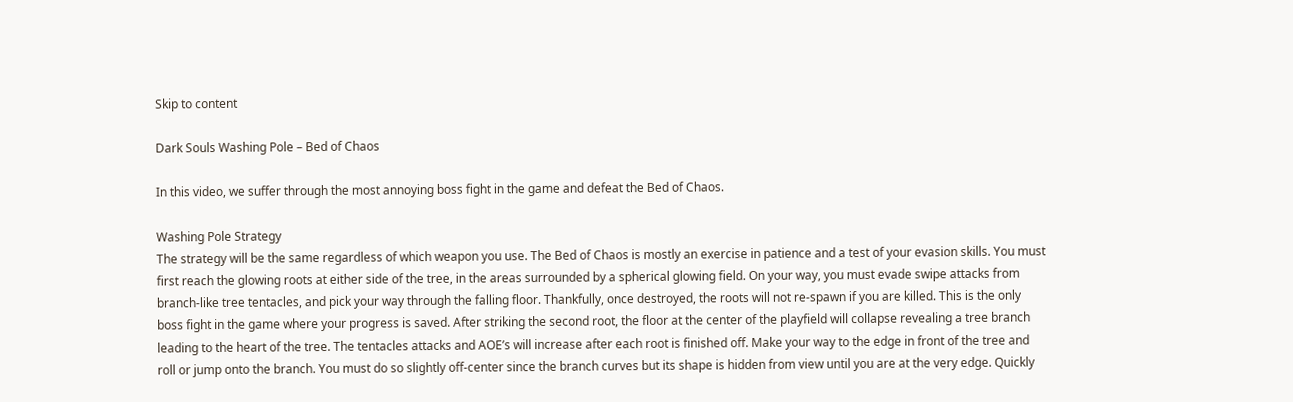Skip to content

Dark Souls Washing Pole – Bed of Chaos

In this video, we suffer through the most annoying boss fight in the game and defeat the Bed of Chaos.

Washing Pole Strategy
The strategy will be the same regardless of which weapon you use. The Bed of Chaos is mostly an exercise in patience and a test of your evasion skills. You must first reach the glowing roots at either side of the tree, in the areas surrounded by a spherical glowing field. On your way, you must evade swipe attacks from branch-like tree tentacles, and pick your way through the falling floor. Thankfully, once destroyed, the roots will not re-spawn if you are killed. This is the only boss fight in the game where your progress is saved. After striking the second root, the floor at the center of the playfield will collapse revealing a tree branch leading to the heart of the tree. The tentacles attacks and AOE’s will increase after each root is finished off. Make your way to the edge in front of the tree and roll or jump onto the branch. You must do so slightly off-center since the branch curves but its shape is hidden from view until you are at the very edge. Quickly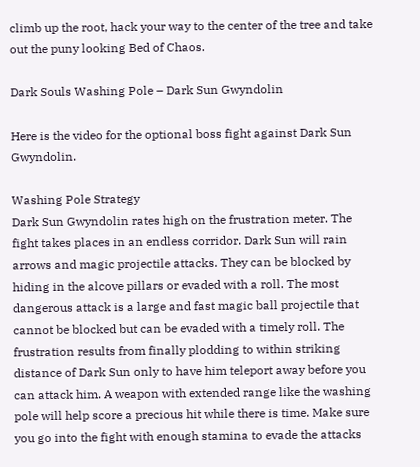climb up the root, hack your way to the center of the tree and take out the puny looking Bed of Chaos.

Dark Souls Washing Pole – Dark Sun Gwyndolin

Here is the video for the optional boss fight against Dark Sun Gwyndolin.

Washing Pole Strategy
Dark Sun Gwyndolin rates high on the frustration meter. The fight takes places in an endless corridor. Dark Sun will rain arrows and magic projectile attacks. They can be blocked by hiding in the alcove pillars or evaded with a roll. The most dangerous attack is a large and fast magic ball projectile that cannot be blocked but can be evaded with a timely roll. The frustration results from finally plodding to within striking distance of Dark Sun only to have him teleport away before you can attack him. A weapon with extended range like the washing pole will help score a precious hit while there is time. Make sure you go into the fight with enough stamina to evade the attacks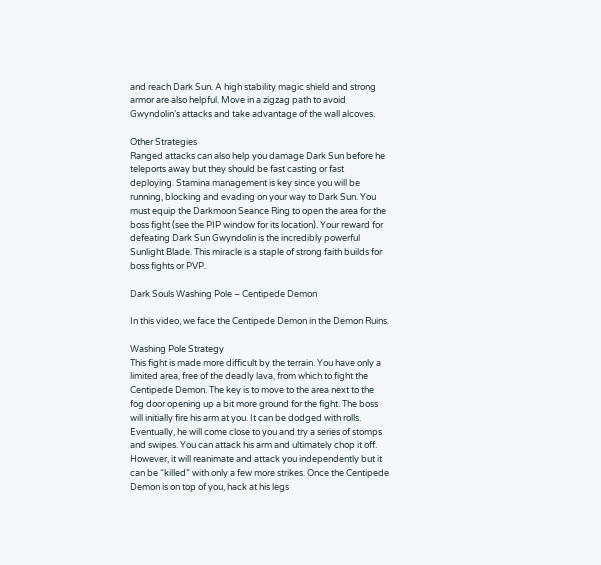and reach Dark Sun. A high stability magic shield and strong armor are also helpful. Move in a zigzag path to avoid Gwyndolin’s attacks and take advantage of the wall alcoves.

Other Strategies
Ranged attacks can also help you damage Dark Sun before he teleports away but they should be fast casting or fast deploying. Stamina management is key since you will be running, blocking and evading on your way to Dark Sun. You must equip the Darkmoon Seance Ring to open the area for the boss fight (see the PIP window for its location). Your reward for defeating Dark Sun Gwyndolin is the incredibly powerful Sunlight Blade. This miracle is a staple of strong faith builds for boss fights or PVP.

Dark Souls Washing Pole – Centipede Demon

In this video, we face the Centipede Demon in the Demon Ruins.

Washing Pole Strategy
This fight is made more difficult by the terrain. You have only a limited area, free of the deadly lava, from which to fight the Centipede Demon. The key is to move to the area next to the fog door opening up a bit more ground for the fight. The boss will initially fire his arm at you. It can be dodged with rolls. Eventually, he will come close to you and try a series of stomps and swipes. You can attack his arm and ultimately chop it off. However, it will reanimate and attack you independently but it can be “killed” with only a few more strikes. Once the Centipede Demon is on top of you, hack at his legs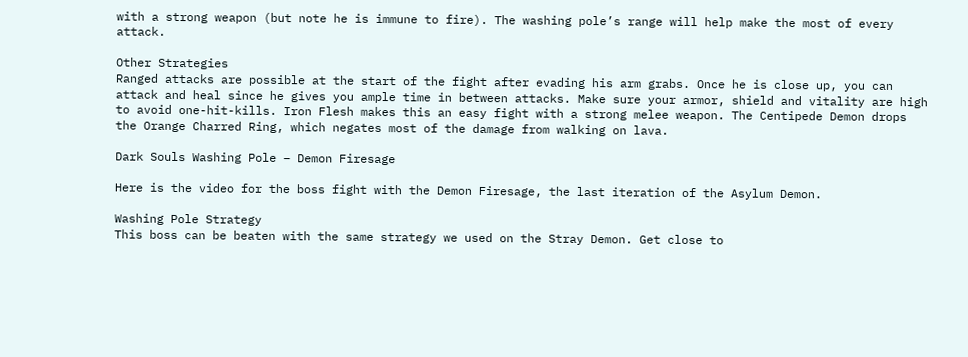with a strong weapon (but note he is immune to fire). The washing pole’s range will help make the most of every attack.

Other Strategies
Ranged attacks are possible at the start of the fight after evading his arm grabs. Once he is close up, you can attack and heal since he gives you ample time in between attacks. Make sure your armor, shield and vitality are high to avoid one-hit-kills. Iron Flesh makes this an easy fight with a strong melee weapon. The Centipede Demon drops the Orange Charred Ring, which negates most of the damage from walking on lava.

Dark Souls Washing Pole – Demon Firesage

Here is the video for the boss fight with the Demon Firesage, the last iteration of the Asylum Demon.

Washing Pole Strategy
This boss can be beaten with the same strategy we used on the Stray Demon. Get close to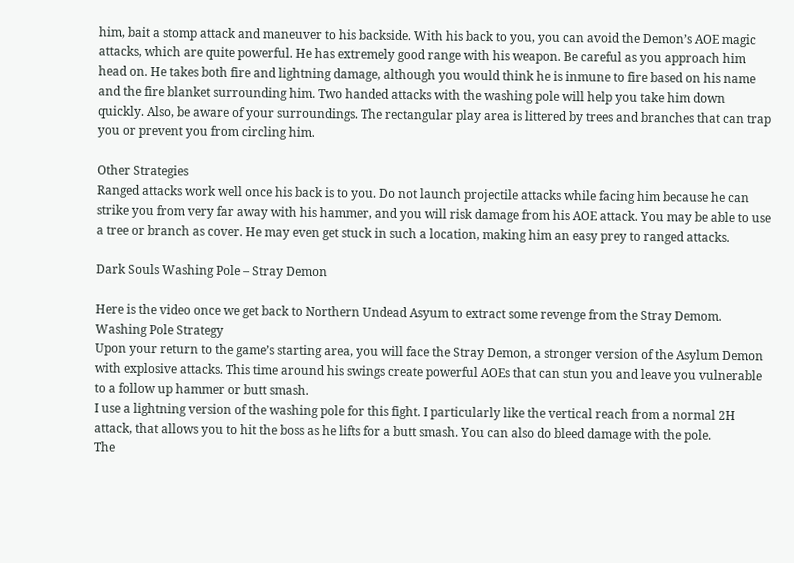him, bait a stomp attack and maneuver to his backside. With his back to you, you can avoid the Demon’s AOE magic attacks, which are quite powerful. He has extremely good range with his weapon. Be careful as you approach him head on. He takes both fire and lightning damage, although you would think he is inmune to fire based on his name and the fire blanket surrounding him. Two handed attacks with the washing pole will help you take him down quickly. Also, be aware of your surroundings. The rectangular play area is littered by trees and branches that can trap you or prevent you from circling him.

Other Strategies
Ranged attacks work well once his back is to you. Do not launch projectile attacks while facing him because he can strike you from very far away with his hammer, and you will risk damage from his AOE attack. You may be able to use a tree or branch as cover. He may even get stuck in such a location, making him an easy prey to ranged attacks.

Dark Souls Washing Pole – Stray Demon

Here is the video once we get back to Northern Undead Asyum to extract some revenge from the Stray Demom.
Washing Pole Strategy
Upon your return to the game’s starting area, you will face the Stray Demon, a stronger version of the Asylum Demon with explosive attacks. This time around his swings create powerful AOEs that can stun you and leave you vulnerable to a follow up hammer or butt smash.
I use a lightning version of the washing pole for this fight. I particularly like the vertical reach from a normal 2H attack, that allows you to hit the boss as he lifts for a butt smash. You can also do bleed damage with the pole.
The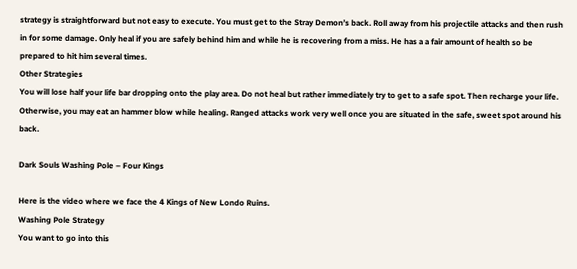strategy is straightforward but not easy to execute. You must get to the Stray Demon’s back. Roll away from his projectile attacks and then rush in for some damage. Only heal if you are safely behind him and while he is recovering from a miss. He has a a fair amount of health so be prepared to hit him several times.
Other Strategies
You will lose half your life bar dropping onto the play area. Do not heal but rather immediately try to get to a safe spot. Then recharge your life. Otherwise, you may eat an hammer blow while healing. Ranged attacks work very well once you are situated in the safe, sweet spot around his back.

Dark Souls Washing Pole – Four Kings

Here is the video where we face the 4 Kings of New Londo Ruins.
Washing Pole Strategy
You want to go into this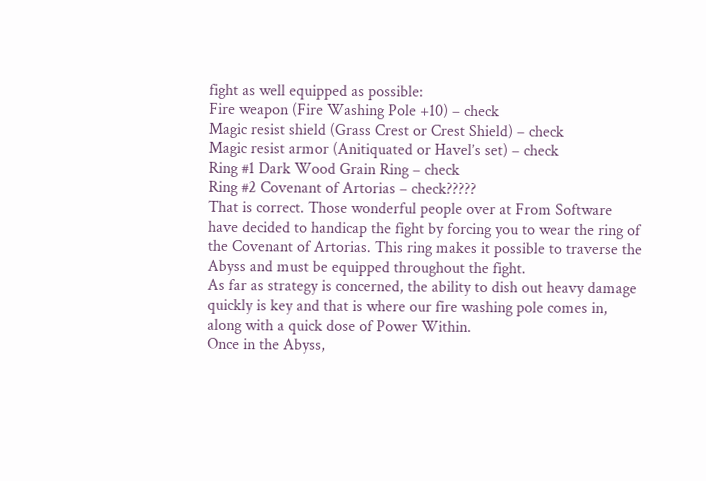fight as well equipped as possible:
Fire weapon (Fire Washing Pole +10) – check
Magic resist shield (Grass Crest or Crest Shield) – check
Magic resist armor (Anitiquated or Havel’s set) – check
Ring #1 Dark Wood Grain Ring – check
Ring #2 Covenant of Artorias – check?????
That is correct. Those wonderful people over at From Software have decided to handicap the fight by forcing you to wear the ring of the Covenant of Artorias. This ring makes it possible to traverse the Abyss and must be equipped throughout the fight.
As far as strategy is concerned, the ability to dish out heavy damage quickly is key and that is where our fire washing pole comes in, along with a quick dose of Power Within.
Once in the Abyss,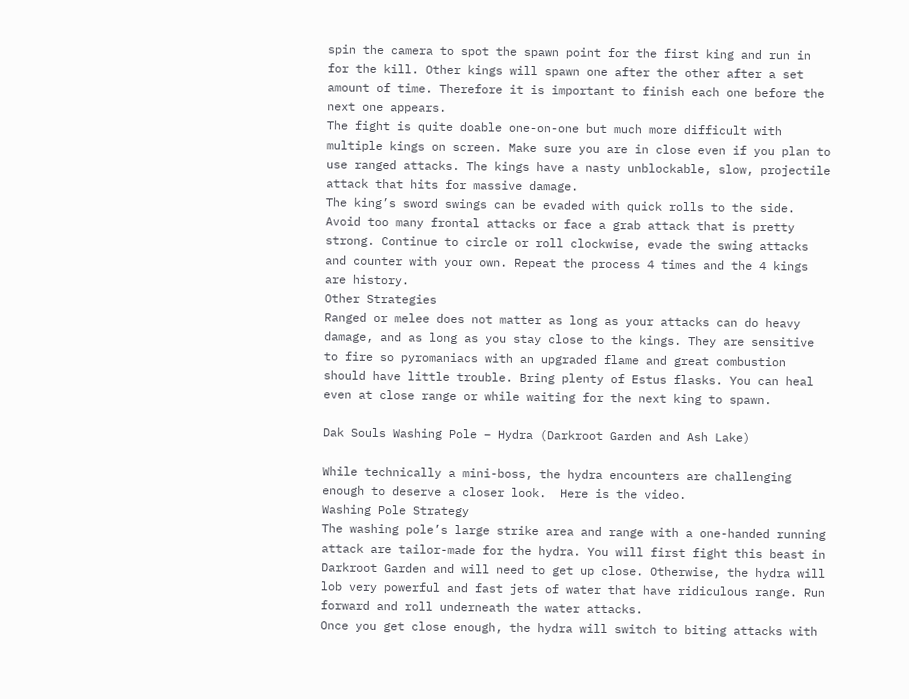spin the camera to spot the spawn point for the first king and run in for the kill. Other kings will spawn one after the other after a set amount of time. Therefore it is important to finish each one before the next one appears.
The fight is quite doable one-on-one but much more difficult with multiple kings on screen. Make sure you are in close even if you plan to use ranged attacks. The kings have a nasty unblockable, slow, projectile attack that hits for massive damage.
The king’s sword swings can be evaded with quick rolls to the side. Avoid too many frontal attacks or face a grab attack that is pretty strong. Continue to circle or roll clockwise, evade the swing attacks and counter with your own. Repeat the process 4 times and the 4 kings are history.
Other Strategies
Ranged or melee does not matter as long as your attacks can do heavy damage, and as long as you stay close to the kings. They are sensitive to fire so pyromaniacs with an upgraded flame and great combustion should have little trouble. Bring plenty of Estus flasks. You can heal even at close range or while waiting for the next king to spawn.

Dak Souls Washing Pole – Hydra (Darkroot Garden and Ash Lake)

While technically a mini-boss, the hydra encounters are challenging enough to deserve a closer look.  Here is the video.
Washing Pole Strategy
The washing pole’s large strike area and range with a one-handed running attack are tailor-made for the hydra. You will first fight this beast in Darkroot Garden and will need to get up close. Otherwise, the hydra will lob very powerful and fast jets of water that have ridiculous range. Run forward and roll underneath the water attacks.
Once you get close enough, the hydra will switch to biting attacks with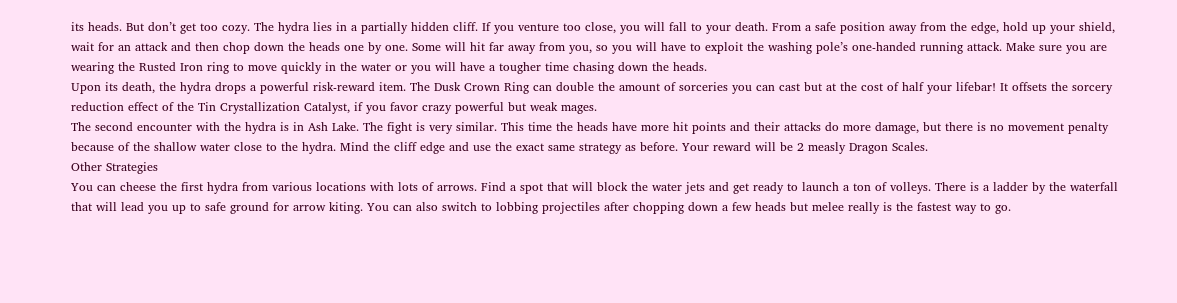its heads. But don’t get too cozy. The hydra lies in a partially hidden cliff. If you venture too close, you will fall to your death. From a safe position away from the edge, hold up your shield, wait for an attack and then chop down the heads one by one. Some will hit far away from you, so you will have to exploit the washing pole’s one-handed running attack. Make sure you are wearing the Rusted Iron ring to move quickly in the water or you will have a tougher time chasing down the heads.
Upon its death, the hydra drops a powerful risk-reward item. The Dusk Crown Ring can double the amount of sorceries you can cast but at the cost of half your lifebar! It offsets the sorcery reduction effect of the Tin Crystallization Catalyst, if you favor crazy powerful but weak mages.
The second encounter with the hydra is in Ash Lake. The fight is very similar. This time the heads have more hit points and their attacks do more damage, but there is no movement penalty because of the shallow water close to the hydra. Mind the cliff edge and use the exact same strategy as before. Your reward will be 2 measly Dragon Scales.
Other Strategies
You can cheese the first hydra from various locations with lots of arrows. Find a spot that will block the water jets and get ready to launch a ton of volleys. There is a ladder by the waterfall that will lead you up to safe ground for arrow kiting. You can also switch to lobbing projectiles after chopping down a few heads but melee really is the fastest way to go.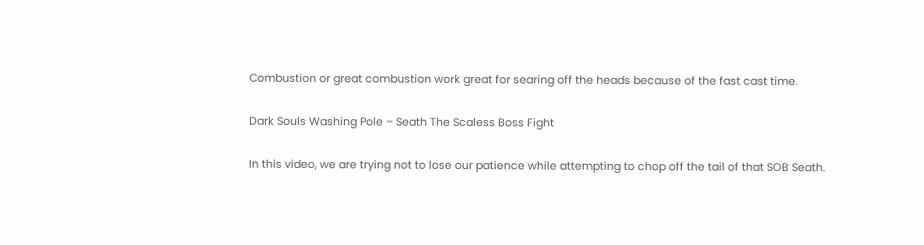Combustion or great combustion work great for searing off the heads because of the fast cast time.

Dark Souls Washing Pole – Seath The Scaless Boss Fight

In this video, we are trying not to lose our patience while attempting to chop off the tail of that SOB Seath.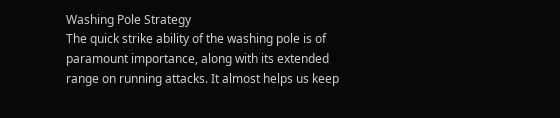Washing Pole Strategy
The quick strike ability of the washing pole is of paramount importance, along with its extended range on running attacks. It almost helps us keep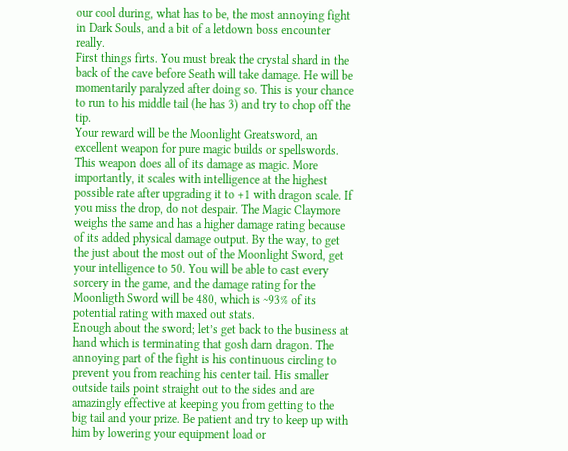our cool during, what has to be, the most annoying fight in Dark Souls, and a bit of a letdown boss encounter really.
First things firts. You must break the crystal shard in the back of the cave before Seath will take damage. He will be momentarily paralyzed after doing so. This is your chance to run to his middle tail (he has 3) and try to chop off the tip.
Your reward will be the Moonlight Greatsword, an excellent weapon for pure magic builds or spellswords. This weapon does all of its damage as magic. More importantly, it scales with intelligence at the highest possible rate after upgrading it to +1 with dragon scale. If you miss the drop, do not despair. The Magic Claymore weighs the same and has a higher damage rating because of its added physical damage output. By the way, to get the just about the most out of the Moonlight Sword, get your intelligence to 50. You will be able to cast every sorcery in the game, and the damage rating for the Moonligth Sword will be 480, which is ~93% of its potential rating with maxed out stats.
Enough about the sword; let’s get back to the business at hand which is terminating that gosh darn dragon. The annoying part of the fight is his continuous circling to prevent you from reaching his center tail. His smaller outside tails point straight out to the sides and are amazingly effective at keeping you from getting to the big tail and your prize. Be patient and try to keep up with him by lowering your equipment load or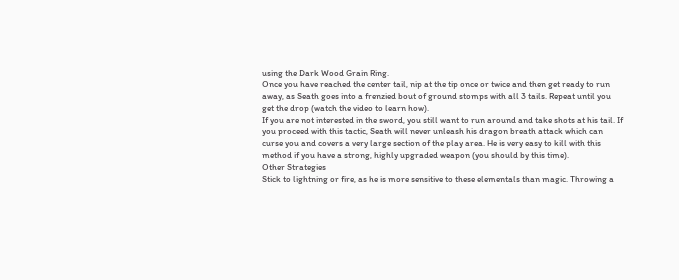using the Dark Wood Grain Ring.
Once you have reached the center tail, nip at the tip once or twice and then get ready to run away, as Seath goes into a frenzied bout of ground stomps with all 3 tails. Repeat until you get the drop (watch the video to learn how).
If you are not interested in the sword, you still want to run around and take shots at his tail. If you proceed with this tactic, Seath will never unleash his dragon breath attack which can curse you and covers a very large section of the play area. He is very easy to kill with this method if you have a strong, highly upgraded weapon (you should by this time).
Other Strategies
Stick to lightning or fire, as he is more sensitive to these elementals than magic. Throwing a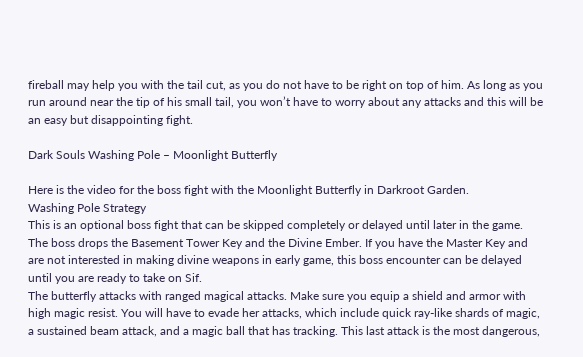fireball may help you with the tail cut, as you do not have to be right on top of him. As long as you run around near the tip of his small tail, you won’t have to worry about any attacks and this will be an easy but disappointing fight.

Dark Souls Washing Pole – Moonlight Butterfly

Here is the video for the boss fight with the Moonlight Butterfly in Darkroot Garden.
Washing Pole Strategy
This is an optional boss fight that can be skipped completely or delayed until later in the game. The boss drops the Basement Tower Key and the Divine Ember. If you have the Master Key and are not interested in making divine weapons in early game, this boss encounter can be delayed until you are ready to take on Sif.
The butterfly attacks with ranged magical attacks. Make sure you equip a shield and armor with high magic resist. You will have to evade her attacks, which include quick ray-like shards of magic, a sustained beam attack, and a magic ball that has tracking. This last attack is the most dangerous,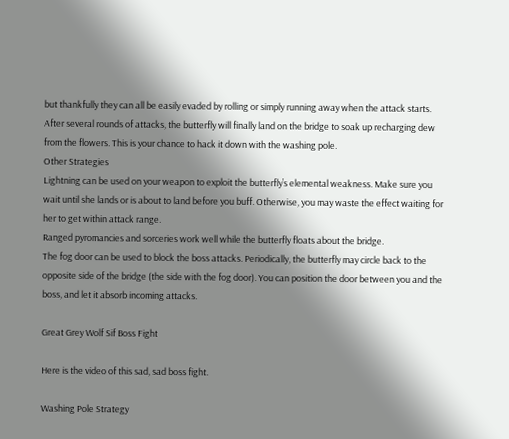but thankfully they can all be easily evaded by rolling or simply running away when the attack starts.
After several rounds of attacks, the butterfly will finally land on the bridge to soak up recharging dew from the flowers. This is your chance to hack it down with the washing pole.
Other Strategies
Lightning can be used on your weapon to exploit the butterfly’s elemental weakness. Make sure you wait until she lands or is about to land before you buff. Otherwise, you may waste the effect waiting for her to get within attack range.
Ranged pyromancies and sorceries work well while the butterfly floats about the bridge.
The fog door can be used to block the boss attacks. Periodically, the butterfly may circle back to the opposite side of the bridge (the side with the fog door). You can position the door between you and the boss, and let it absorb incoming attacks.

Great Grey Wolf Sif Boss Fight

Here is the video of this sad, sad boss fight.

Washing Pole Strategy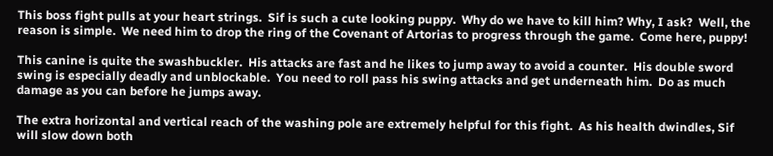This boss fight pulls at your heart strings.  Sif is such a cute looking puppy.  Why do we have to kill him? Why, I ask?  Well, the reason is simple.  We need him to drop the ring of the Covenant of Artorias to progress through the game.  Come here, puppy!

This canine is quite the swashbuckler.  His attacks are fast and he likes to jump away to avoid a counter.  His double sword swing is especially deadly and unblockable.  You need to roll pass his swing attacks and get underneath him.  Do as much damage as you can before he jumps away.

The extra horizontal and vertical reach of the washing pole are extremely helpful for this fight.  As his health dwindles, Sif will slow down both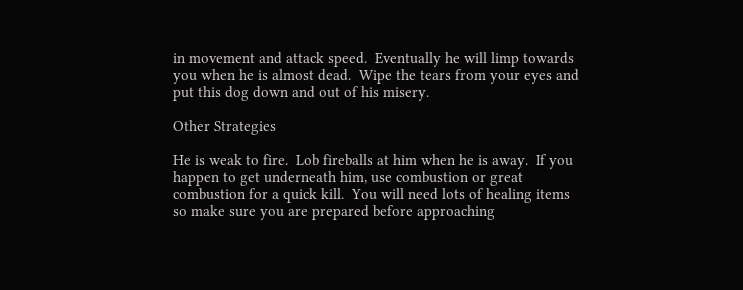in movement and attack speed.  Eventually he will limp towards you when he is almost dead.  Wipe the tears from your eyes and put this dog down and out of his misery.

Other Strategies

He is weak to fire.  Lob fireballs at him when he is away.  If you happen to get underneath him, use combustion or great combustion for a quick kill.  You will need lots of healing items so make sure you are prepared before approaching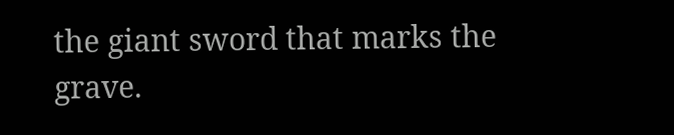the giant sword that marks the grave.